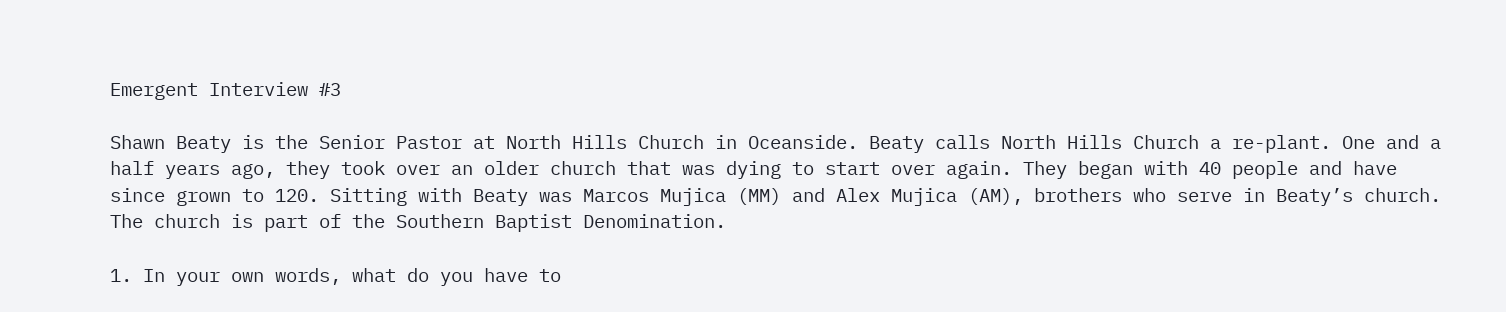Emergent Interview #3

Shawn Beaty is the Senior Pastor at North Hills Church in Oceanside. Beaty calls North Hills Church a re-plant. One and a half years ago, they took over an older church that was dying to start over again. They began with 40 people and have since grown to 120. Sitting with Beaty was Marcos Mujica (MM) and Alex Mujica (AM), brothers who serve in Beaty’s church. The church is part of the Southern Baptist Denomination.

1. In your own words, what do you have to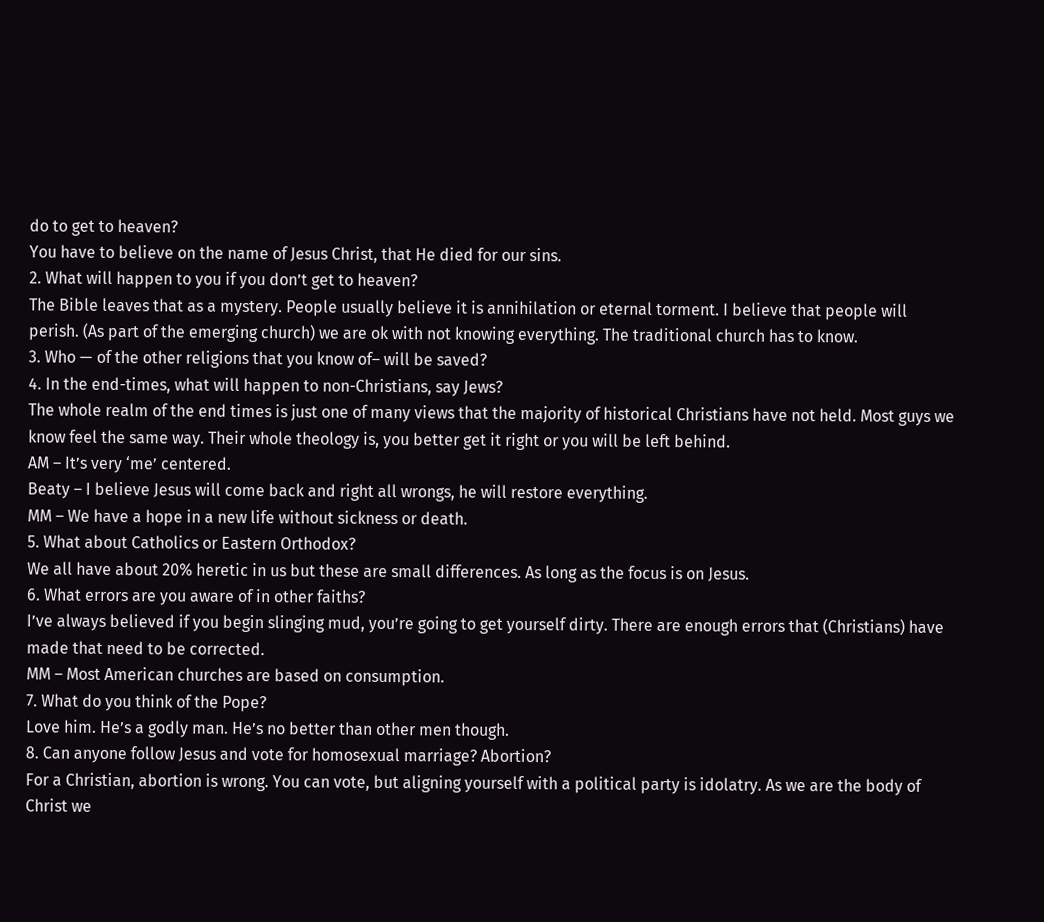do to get to heaven?
You have to believe on the name of Jesus Christ, that He died for our sins.
2. What will happen to you if you don’t get to heaven?
The Bible leaves that as a mystery. People usually believe it is annihilation or eternal torment. I believe that people will perish. (As part of the emerging church) we are ok with not knowing everything. The traditional church has to know.
3. Who — of the other religions that you know of– will be saved?
4. In the end-times, what will happen to non-Christians, say Jews?
The whole realm of the end times is just one of many views that the majority of historical Christians have not held. Most guys we know feel the same way. Their whole theology is, you better get it right or you will be left behind.
AM – It’s very ‘me’ centered.
Beaty – I believe Jesus will come back and right all wrongs, he will restore everything.
MM – We have a hope in a new life without sickness or death.
5. What about Catholics or Eastern Orthodox?
We all have about 20% heretic in us but these are small differences. As long as the focus is on Jesus.
6. What errors are you aware of in other faiths?
I’ve always believed if you begin slinging mud, you’re going to get yourself dirty. There are enough errors that (Christians) have made that need to be corrected.
MM – Most American churches are based on consumption.
7. What do you think of the Pope?
Love him. He’s a godly man. He’s no better than other men though.
8. Can anyone follow Jesus and vote for homosexual marriage? Abortion?
For a Christian, abortion is wrong. You can vote, but aligning yourself with a political party is idolatry. As we are the body of Christ we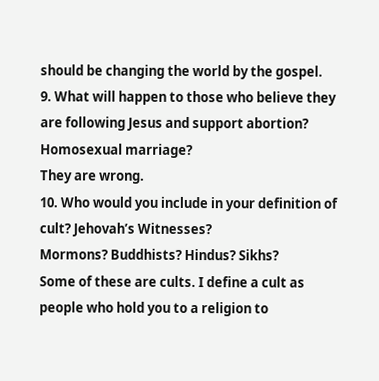should be changing the world by the gospel.
9. What will happen to those who believe they are following Jesus and support abortion? Homosexual marriage?
They are wrong.
10. Who would you include in your definition of cult? Jehovah’s Witnesses?
Mormons? Buddhists? Hindus? Sikhs?
Some of these are cults. I define a cult as people who hold you to a religion to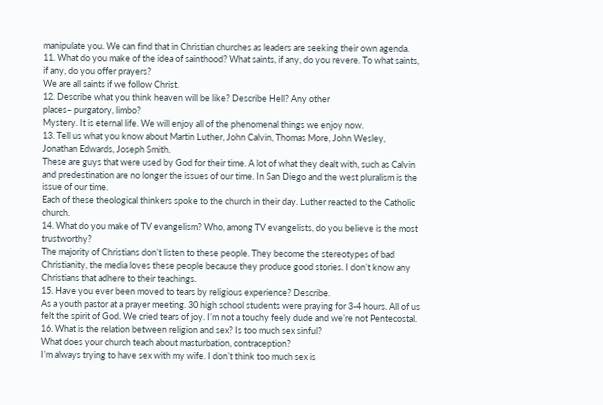manipulate you. We can find that in Christian churches as leaders are seeking their own agenda.
11. What do you make of the idea of sainthood? What saints, if any, do you revere. To what saints, if any, do you offer prayers?
We are all saints if we follow Christ.
12. Describe what you think heaven will be like? Describe Hell? Any other
places– purgatory, limbo?
Mystery. It is eternal life. We will enjoy all of the phenomenal things we enjoy now.
13. Tell us what you know about Martin Luther, John Calvin, Thomas More, John Wesley, Jonathan Edwards, Joseph Smith.
These are guys that were used by God for their time. A lot of what they dealt with, such as Calvin and predestination are no longer the issues of our time. In San Diego and the west pluralism is the issue of our time.
Each of these theological thinkers spoke to the church in their day. Luther reacted to the Catholic church.
14. What do you make of TV evangelism? Who, among TV evangelists, do you believe is the most trustworthy?
The majority of Christians don’t listen to these people. They become the stereotypes of bad Christianity, the media loves these people because they produce good stories. I don’t know any Christians that adhere to their teachings.
15. Have you ever been moved to tears by religious experience? Describe.
As a youth pastor at a prayer meeting. 30 high school students were praying for 3-4 hours. All of us felt the spirit of God. We cried tears of joy. I’m not a touchy feely dude and we’re not Pentecostal.
16. What is the relation between religion and sex? Is too much sex sinful?
What does your church teach about masturbation, contraception?
I’m always trying to have sex with my wife. I don’t think too much sex is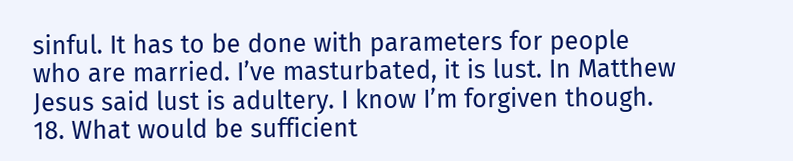sinful. It has to be done with parameters for people who are married. I’ve masturbated, it is lust. In Matthew Jesus said lust is adultery. I know I’m forgiven though.
18. What would be sufficient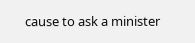cause to ask a minister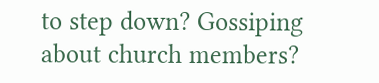to step down? Gossiping about church members?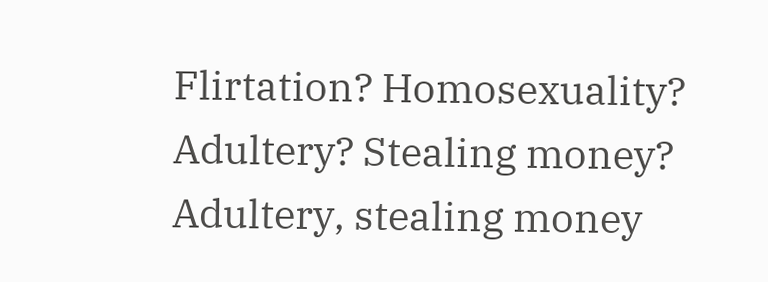Flirtation? Homosexuality? Adultery? Stealing money?
Adultery, stealing money